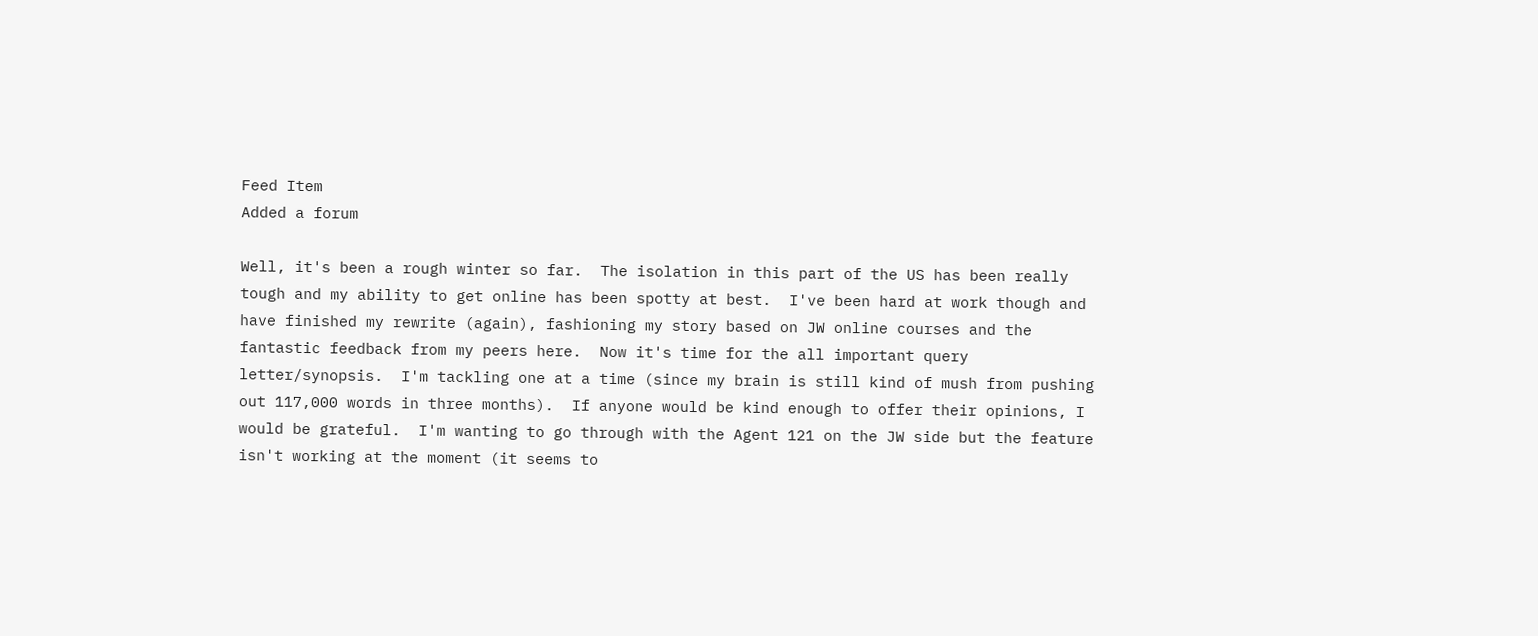Feed Item
Added a forum

Well, it's been a rough winter so far.  The isolation in this part of the US has been really tough and my ability to get online has been spotty at best.  I've been hard at work though and have finished my rewrite (again), fashioning my story based on JW online courses and the fantastic feedback from my peers here.  Now it's time for the all important query letter/synopsis.  I'm tackling one at a time (since my brain is still kind of mush from pushing out 117,000 words in three months).  If anyone would be kind enough to offer their opinions, I would be grateful.  I'm wanting to go through with the Agent 121 on the JW side but the feature isn't working at the moment (it seems to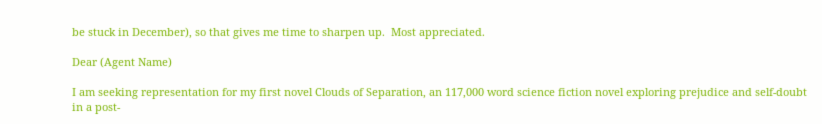be stuck in December), so that gives me time to sharpen up.  Most appreciated.

Dear (Agent Name)

I am seeking representation for my first novel Clouds of Separation, an 117,000 word science fiction novel exploring prejudice and self-doubt in a post-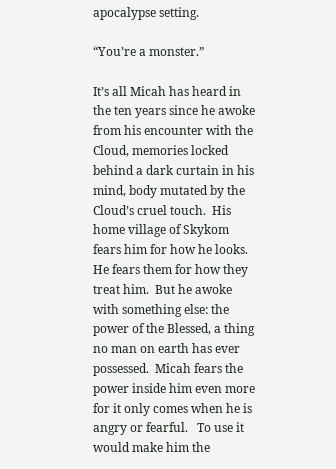apocalypse setting.

“You’re a monster.”

It’s all Micah has heard in the ten years since he awoke from his encounter with the Cloud, memories locked behind a dark curtain in his mind, body mutated by the Cloud’s cruel touch.  His home village of Skykom fears him for how he looks.  He fears them for how they treat him.  But he awoke with something else: the power of the Blessed, a thing no man on earth has ever possessed.  Micah fears the power inside him even more for it only comes when he is angry or fearful.   To use it would make him the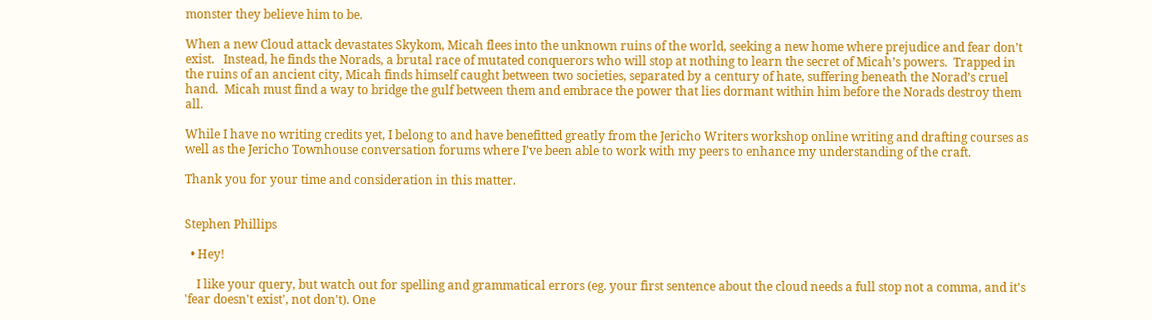monster they believe him to be.

When a new Cloud attack devastates Skykom, Micah flees into the unknown ruins of the world, seeking a new home where prejudice and fear don’t exist.   Instead, he finds the Norads, a brutal race of mutated conquerors who will stop at nothing to learn the secret of Micah’s powers.  Trapped in the ruins of an ancient city, Micah finds himself caught between two societies, separated by a century of hate, suffering beneath the Norad’s cruel hand.  Micah must find a way to bridge the gulf between them and embrace the power that lies dormant within him before the Norads destroy them all.

While I have no writing credits yet, I belong to and have benefitted greatly from the Jericho Writers workshop online writing and drafting courses as well as the Jericho Townhouse conversation forums where I’ve been able to work with my peers to enhance my understanding of the craft.

Thank you for your time and consideration in this matter.


Stephen Phillips

  • Hey!

    I like your query, but watch out for spelling and grammatical errors (eg. your first sentence about the cloud needs a full stop not a comma, and it's 'fear doesn't exist', not don't). One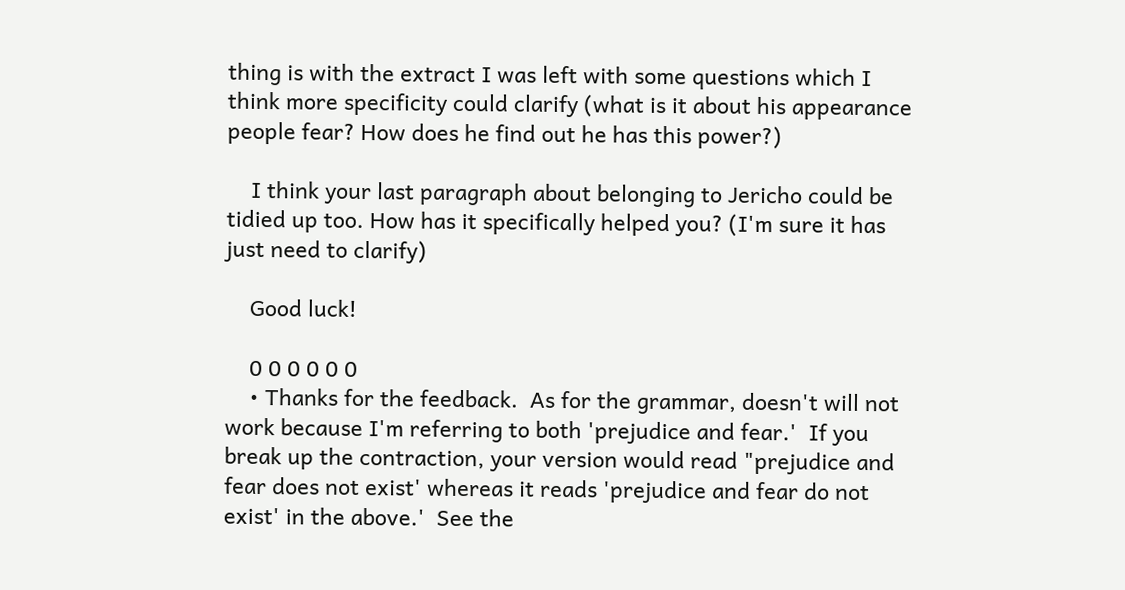thing is with the extract I was left with some questions which I think more specificity could clarify (what is it about his appearance people fear? How does he find out he has this power?)

    I think your last paragraph about belonging to Jericho could be tidied up too. How has it specifically helped you? (I'm sure it has just need to clarify)

    Good luck!

    0 0 0 0 0 0
    • Thanks for the feedback.  As for the grammar, doesn't will not work because I'm referring to both 'prejudice and fear.'  If you break up the contraction, your version would read "prejudice and fear does not exist' whereas it reads 'prejudice and fear do not exist' in the above.'  See the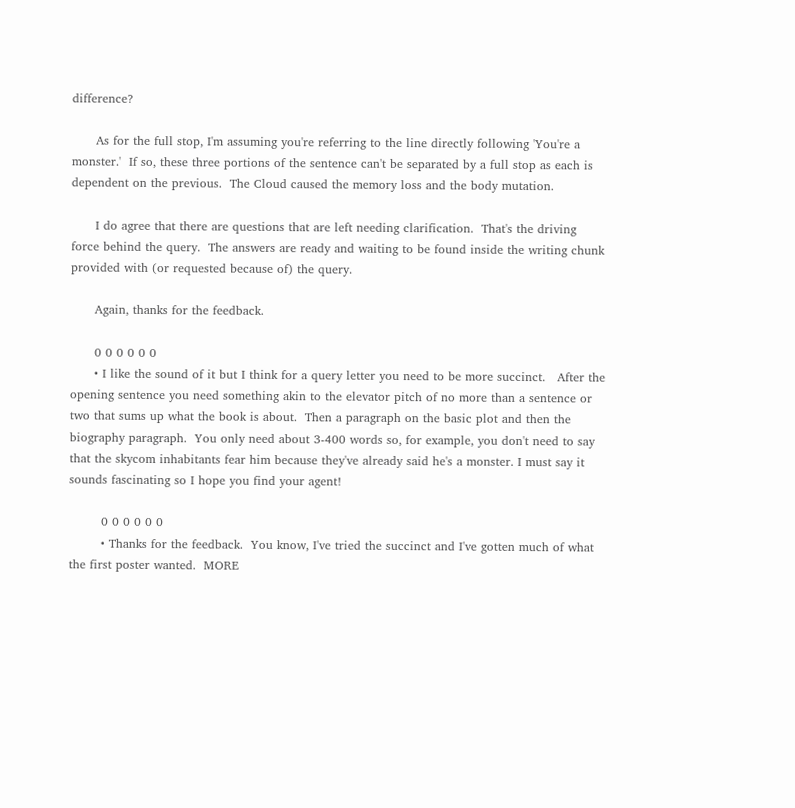difference?

      As for the full stop, I'm assuming you're referring to the line directly following 'You're a monster.'  If so, these three portions of the sentence can't be separated by a full stop as each is dependent on the previous.  The Cloud caused the memory loss and the body mutation.

      I do agree that there are questions that are left needing clarification.  That's the driving force behind the query.  The answers are ready and waiting to be found inside the writing chunk provided with (or requested because of) the query.

      Again, thanks for the feedback.

      0 0 0 0 0 0
      • I like the sound of it but I think for a query letter you need to be more succinct.   After the opening sentence you need something akin to the elevator pitch of no more than a sentence or two that sums up what the book is about.  Then a paragraph on the basic plot and then the biography paragraph.  You only need about 3-400 words so, for example, you don't need to say that the skycom inhabitants fear him because they've already said he's a monster. I must say it sounds fascinating so I hope you find your agent!

        0 0 0 0 0 0
        • Thanks for the feedback.  You know, I've tried the succinct and I've gotten much of what the first poster wanted.  MORE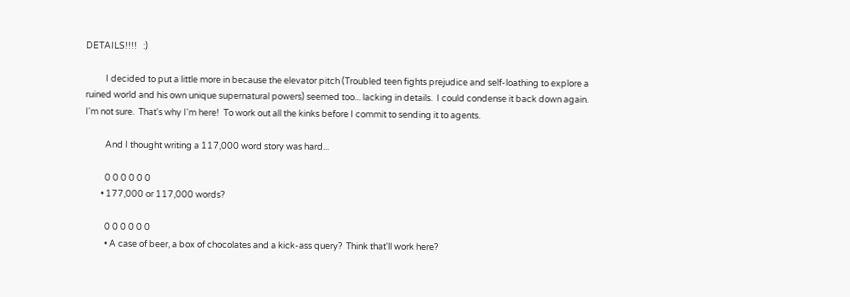DETAILS!!!!   :)

          I decided to put a little more in because the elevator pitch (Troubled teen fights prejudice and self-loathing to explore a ruined world and his own unique supernatural powers) seemed too... lacking in details.  I could condense it back down again.  I'm not sure.  That's why I'm here!  To work out all the kinks before I commit to sending it to agents.

          And I thought writing a 117,000 word story was hard...

          0 0 0 0 0 0
        • 177,000 or 117,000 words?

          0 0 0 0 0 0
          • A case of beer, a box of chocolates and a kick-ass query?  Think that'll work here?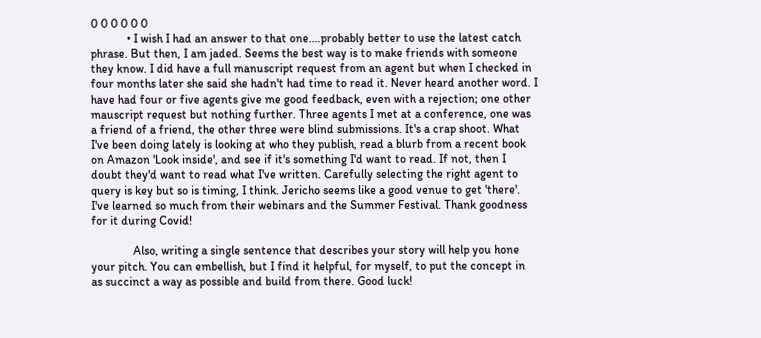0 0 0 0 0 0
            • I wish I had an answer to that one....probably better to use the latest catch phrase. But then, I am jaded. Seems the best way is to make friends with someone they know. I did have a full manuscript request from an agent but when I checked in four months later she said she hadn't had time to read it. Never heard another word. I have had four or five agents give me good feedback, even with a rejection; one other mauscript request but nothing further. Three agents I met at a conference, one was a friend of a friend, the other three were blind submissions. It's a crap shoot. What I've been doing lately is looking at who they publish, read a blurb from a recent book on Amazon 'Look inside', and see if it's something I'd want to read. If not, then I doubt they'd want to read what I've written. Carefully selecting the right agent to query is key but so is timing, I think. Jericho seems like a good venue to get 'there'. I've learned so much from their webinars and the Summer Festival. Thank goodness for it during Covid!

              Also, writing a single sentence that describes your story will help you hone your pitch. You can embellish, but I find it helpful, for myself, to put the concept in as succinct a way as possible and build from there. Good luck!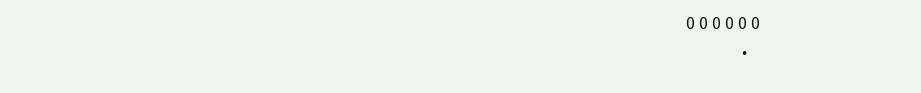0 0 0 0 0 0
              •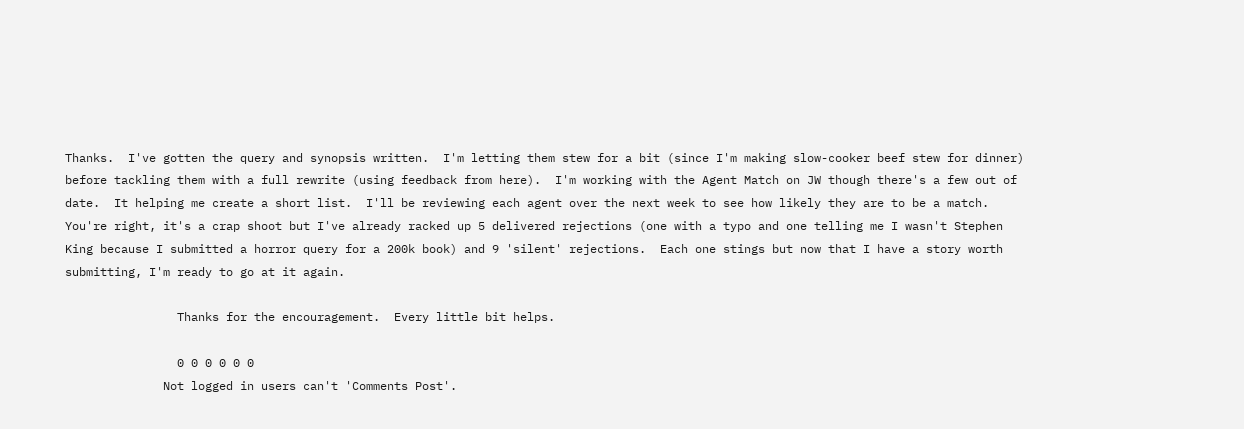Thanks.  I've gotten the query and synopsis written.  I'm letting them stew for a bit (since I'm making slow-cooker beef stew for dinner) before tackling them with a full rewrite (using feedback from here).  I'm working with the Agent Match on JW though there's a few out of date.  It helping me create a short list.  I'll be reviewing each agent over the next week to see how likely they are to be a match.  You're right, it's a crap shoot but I've already racked up 5 delivered rejections (one with a typo and one telling me I wasn't Stephen King because I submitted a horror query for a 200k book) and 9 'silent' rejections.  Each one stings but now that I have a story worth submitting, I'm ready to go at it again.

                Thanks for the encouragement.  Every little bit helps.

                0 0 0 0 0 0
              Not logged in users can't 'Comments Post'.